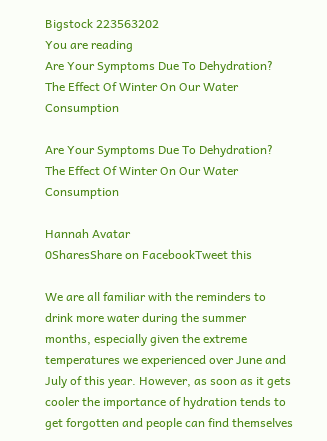Bigstock 223563202
You are reading
Are Your Symptoms Due To Dehydration? The Effect Of Winter On Our Water Consumption

Are Your Symptoms Due To Dehydration? The Effect Of Winter On Our Water Consumption

Hannah Avatar
0SharesShare on FacebookTweet this

We are all familiar with the reminders to drink more water during the summer months, especially given the extreme temperatures we experienced over June and July of this year. However, as soon as it gets cooler the importance of hydration tends to get forgotten and people can find themselves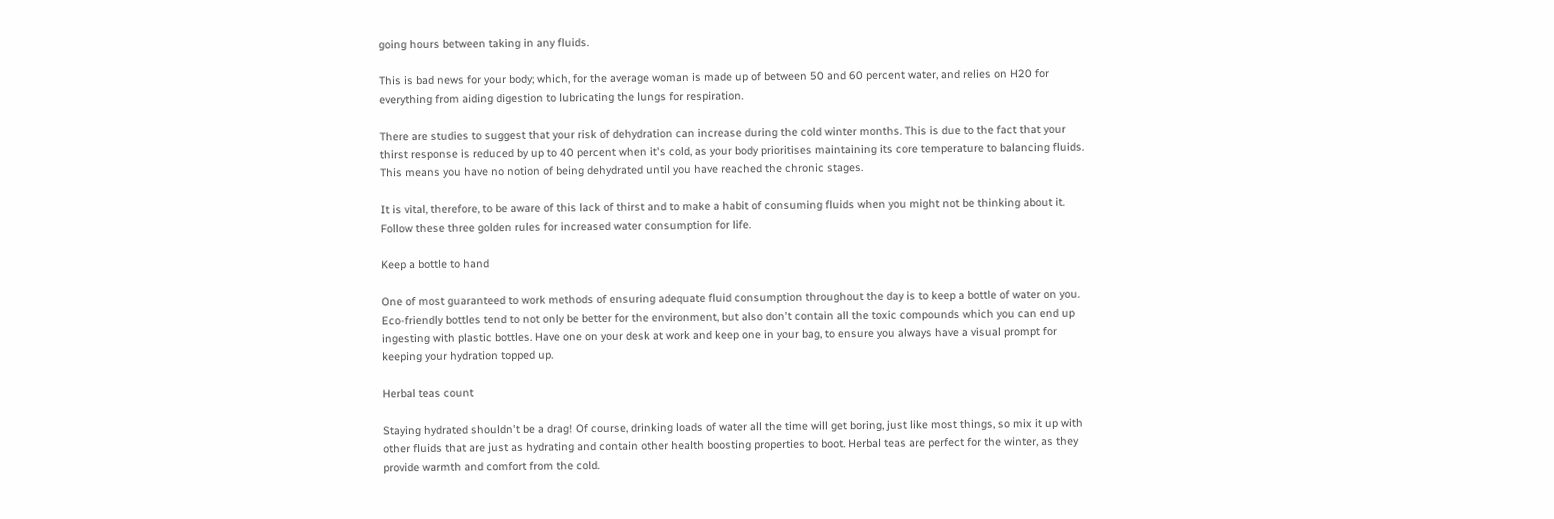going hours between taking in any fluids.

This is bad news for your body; which, for the average woman is made up of between 50 and 60 percent water, and relies on H20 for everything from aiding digestion to lubricating the lungs for respiration.

There are studies to suggest that your risk of dehydration can increase during the cold winter months. This is due to the fact that your thirst response is reduced by up to 40 percent when it's cold, as your body prioritises maintaining its core temperature to balancing fluids. This means you have no notion of being dehydrated until you have reached the chronic stages.

It is vital, therefore, to be aware of this lack of thirst and to make a habit of consuming fluids when you might not be thinking about it. Follow these three golden rules for increased water consumption for life.

Keep a bottle to hand

One of most guaranteed to work methods of ensuring adequate fluid consumption throughout the day is to keep a bottle of water on you. Eco-friendly bottles tend to not only be better for the environment, but also don't contain all the toxic compounds which you can end up ingesting with plastic bottles. Have one on your desk at work and keep one in your bag, to ensure you always have a visual prompt for keeping your hydration topped up.

Herbal teas count

Staying hydrated shouldn't be a drag! Of course, drinking loads of water all the time will get boring, just like most things, so mix it up with other fluids that are just as hydrating and contain other health boosting properties to boot. Herbal teas are perfect for the winter, as they provide warmth and comfort from the cold.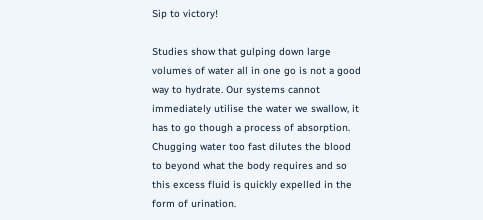Sip to victory!

Studies show that gulping down large volumes of water all in one go is not a good way to hydrate. Our systems cannot immediately utilise the water we swallow, it has to go though a process of absorption. Chugging water too fast dilutes the blood to beyond what the body requires and so this excess fluid is quickly expelled in the form of urination.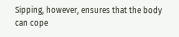Sipping, however, ensures that the body can cope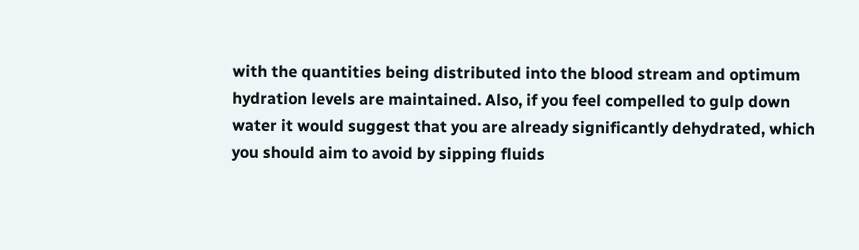with the quantities being distributed into the blood stream and optimum hydration levels are maintained. Also, if you feel compelled to gulp down water it would suggest that you are already significantly dehydrated, which you should aim to avoid by sipping fluids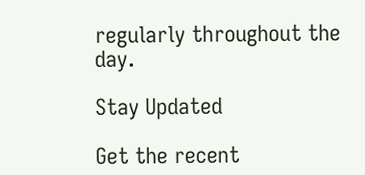regularly throughout the day.

Stay Updated

Get the recent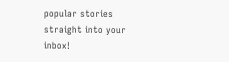popular stories straight into your inbox!